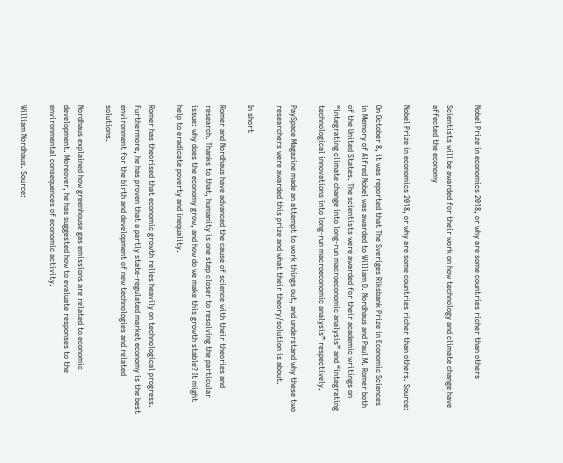Nobel Prize in economics 2018, or why are some countries richer than others

Scientists will be awarded for their work on how technology and climate change have affected the economy

Nobel Prize in economics 2018, or why are some countries richer than others. Source:

On October 8, it was reported that The Sveriges Riksbank Prize in Economic Sciences in Memory of Alfred Nobel was awarded to William D. Nordhaus and Paul M. Romer both of the United States. The scientists were awarded for their academic writings on “integrating climate change into long-run macroeconomic analysis” and “integrating technological innovations into long-run macroeconomic analysis” respectively.

PaySpace Magazine made an attempt to work things out, and understand why these two researchers were awarded this prize and what their theory/solution is about.

In short

Romer and Nordhaus have advanced the cause of science with their theories and research. Thanks to that, humanity is one step closer to resolving the particular issue: why does the economy grow, and how do we make this growth stable? It might help to eradicate poverty and inequality.

Romer has theorised that economic growth relies heavily on technological progress. Furthermore, he has proven that a partly state-regulated market economy is the best environment for the birth and development of new technologies and related solutions.

Nordhaus explained how greenhouse gas emissions are related to economic development. Moreover, he has suggested how to evaluate responses to the environmental consequences of economic activity.

William Nordhaus. Source: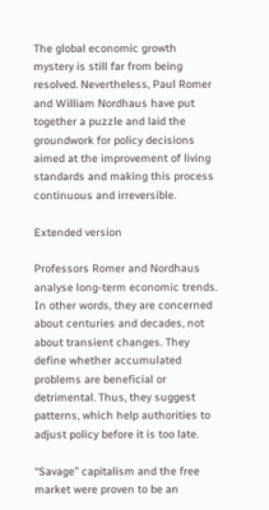The global economic growth mystery is still far from being resolved. Nevertheless, Paul Romer and William Nordhaus have put together a puzzle and laid the groundwork for policy decisions aimed at the improvement of living standards and making this process continuous and irreversible.

Extended version

Professors Romer and Nordhaus analyse long-term economic trends. In other words, they are concerned about centuries and decades, not about transient changes. They define whether accumulated problems are beneficial or detrimental. Thus, they suggest patterns, which help authorities to adjust policy before it is too late.

“Savage” capitalism and the free market were proven to be an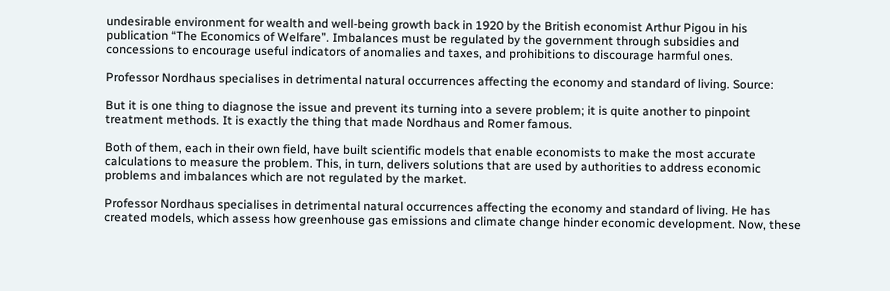undesirable environment for wealth and well-being growth back in 1920 by the British economist Arthur Pigou in his publication “The Economics of Welfare”. Imbalances must be regulated by the government through subsidies and concessions to encourage useful indicators of anomalies and taxes, and prohibitions to discourage harmful ones.

Professor Nordhaus specialises in detrimental natural occurrences affecting the economy and standard of living. Source:

But it is one thing to diagnose the issue and prevent its turning into a severe problem; it is quite another to pinpoint treatment methods. It is exactly the thing that made Nordhaus and Romer famous.

Both of them, each in their own field, have built scientific models that enable economists to make the most accurate calculations to measure the problem. This, in turn, delivers solutions that are used by authorities to address economic problems and imbalances which are not regulated by the market.

Professor Nordhaus specialises in detrimental natural occurrences affecting the economy and standard of living. He has created models, which assess how greenhouse gas emissions and climate change hinder economic development. Now, these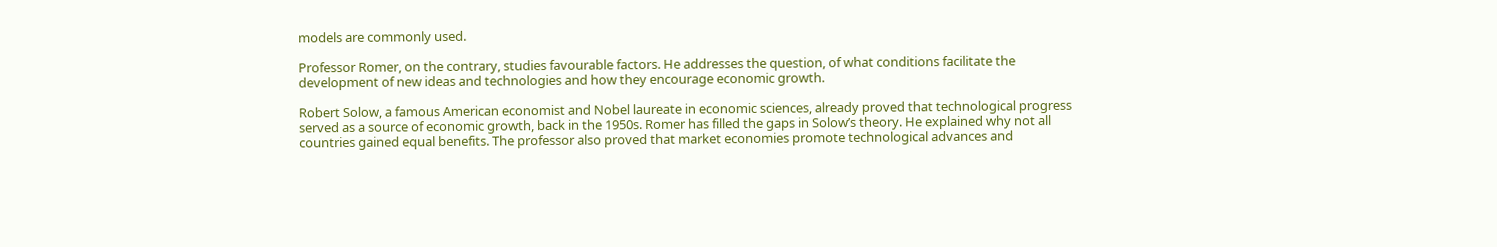models are commonly used.

Professor Romer, on the contrary, studies favourable factors. He addresses the question, of what conditions facilitate the development of new ideas and technologies and how they encourage economic growth.

Robert Solow, a famous American economist and Nobel laureate in economic sciences, already proved that technological progress served as a source of economic growth, back in the 1950s. Romer has filled the gaps in Solow’s theory. He explained why not all countries gained equal benefits. The professor also proved that market economies promote technological advances and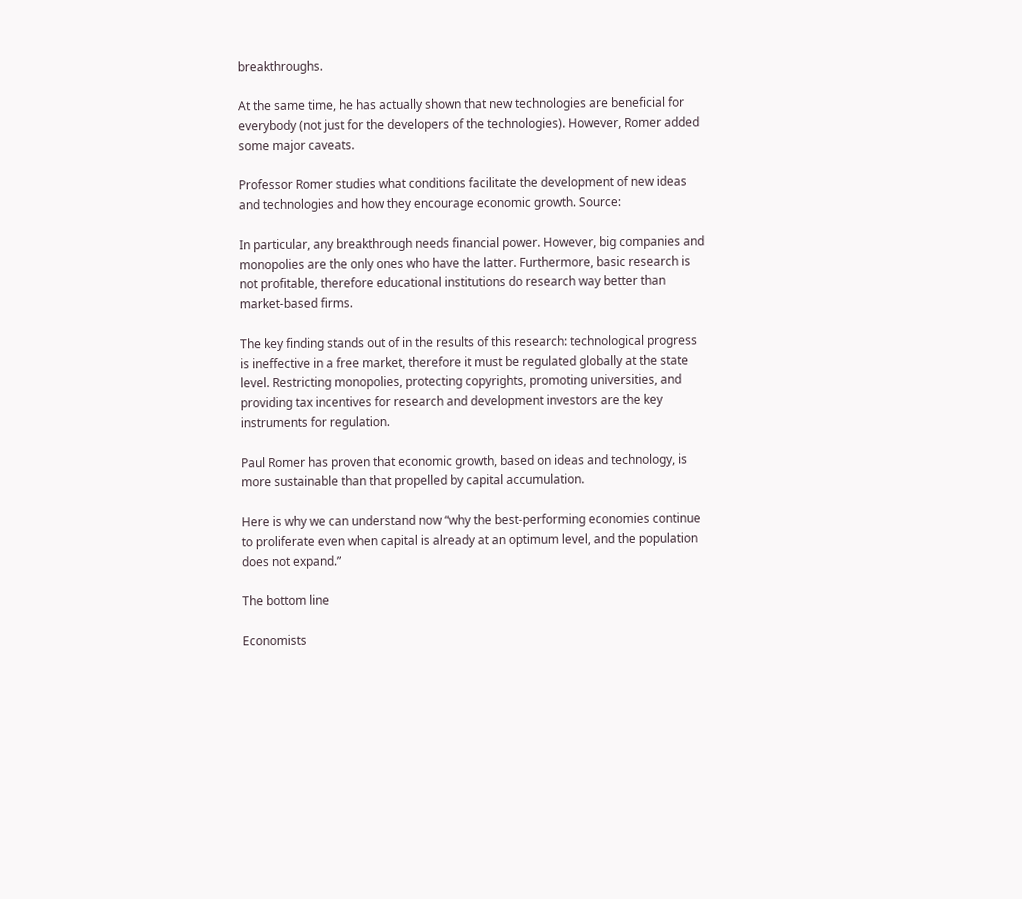breakthroughs.

At the same time, he has actually shown that new technologies are beneficial for everybody (not just for the developers of the technologies). However, Romer added some major caveats.

Professor Romer studies what conditions facilitate the development of new ideas and technologies and how they encourage economic growth. Source:

In particular, any breakthrough needs financial power. However, big companies and monopolies are the only ones who have the latter. Furthermore, basic research is not profitable, therefore educational institutions do research way better than market-based firms.

The key finding stands out of in the results of this research: technological progress is ineffective in a free market, therefore it must be regulated globally at the state level. Restricting monopolies, protecting copyrights, promoting universities, and providing tax incentives for research and development investors are the key instruments for regulation.

Paul Romer has proven that economic growth, based on ideas and technology, is more sustainable than that propelled by capital accumulation.

Here is why we can understand now “why the best-performing economies continue to proliferate even when capital is already at an optimum level, and the population does not expand.”

The bottom line

Economists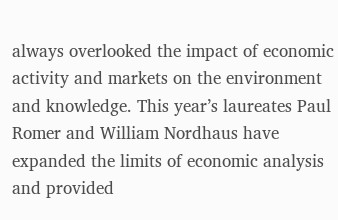always overlooked the impact of economic activity and markets on the environment and knowledge. This year’s laureates Paul Romer and William Nordhaus have expanded the limits of economic analysis and provided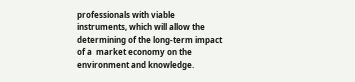professionals with viable instruments, which will allow the determining of the long-term impact of a  market economy on the environment and knowledge.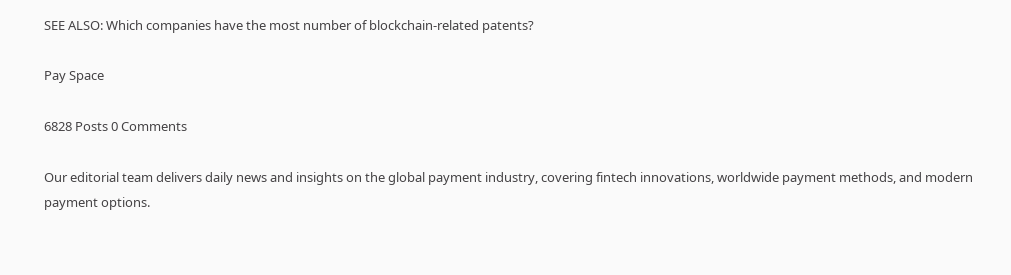SEE ALSO: Which companies have the most number of blockchain-related patents?

Pay Space

6828 Posts 0 Comments

Our editorial team delivers daily news and insights on the global payment industry, covering fintech innovations, worldwide payment methods, and modern payment options.